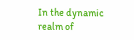In the dynamic realm of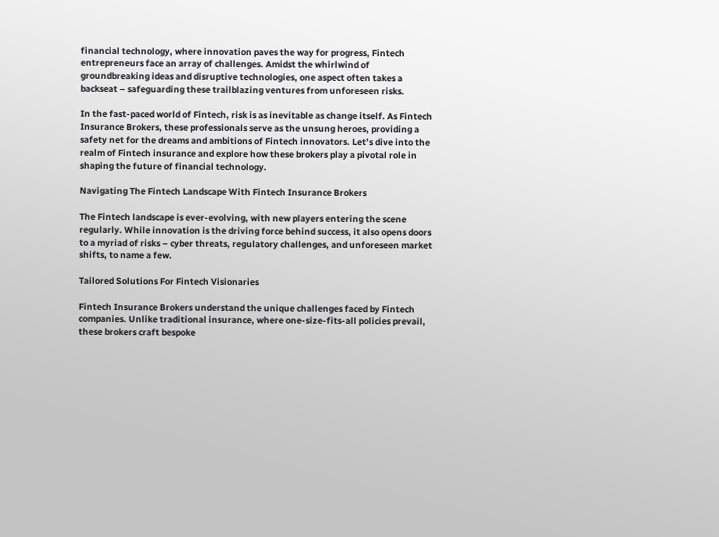financial technology, where innovation paves the way for progress, Fintech entrepreneurs face an array of challenges. Amidst the whirlwind of groundbreaking ideas and disruptive technologies, one aspect often takes a backseat – safeguarding these trailblazing ventures from unforeseen risks.

In the fast-paced world of Fintech, risk is as inevitable as change itself. As Fintech Insurance Brokers, these professionals serve as the unsung heroes, providing a safety net for the dreams and ambitions of Fintech innovators. Let’s dive into the realm of Fintech insurance and explore how these brokers play a pivotal role in shaping the future of financial technology.

Navigating The Fintech Landscape With Fintech Insurance Brokers

The Fintech landscape is ever-evolving, with new players entering the scene regularly. While innovation is the driving force behind success, it also opens doors to a myriad of risks – cyber threats, regulatory challenges, and unforeseen market shifts, to name a few.

Tailored Solutions For Fintech Visionaries

Fintech Insurance Brokers understand the unique challenges faced by Fintech companies. Unlike traditional insurance, where one-size-fits-all policies prevail, these brokers craft bespoke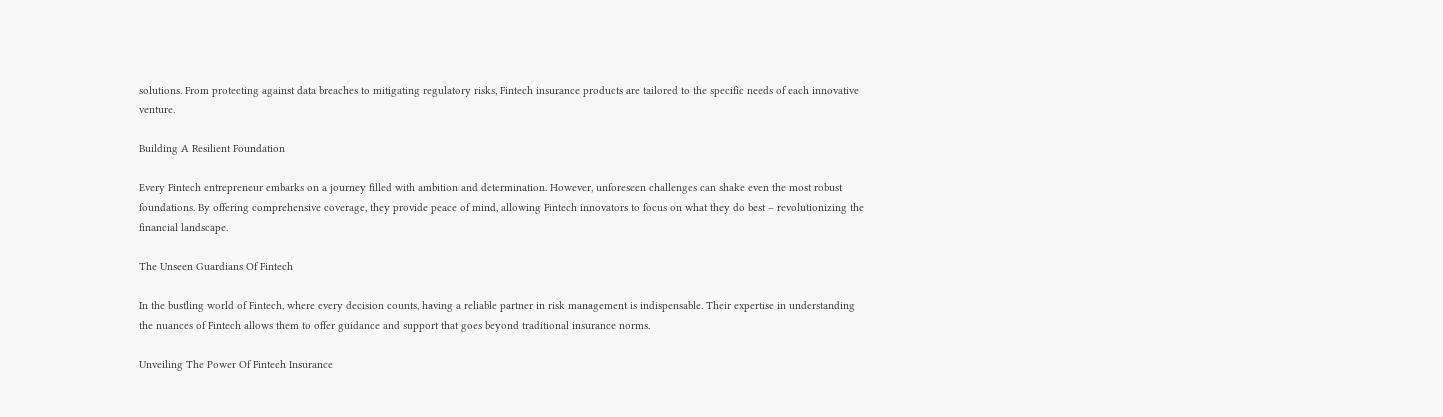solutions. From protecting against data breaches to mitigating regulatory risks, Fintech insurance products are tailored to the specific needs of each innovative venture.

Building A Resilient Foundation

Every Fintech entrepreneur embarks on a journey filled with ambition and determination. However, unforeseen challenges can shake even the most robust foundations. By offering comprehensive coverage, they provide peace of mind, allowing Fintech innovators to focus on what they do best – revolutionizing the financial landscape.

The Unseen Guardians Of Fintech

In the bustling world of Fintech, where every decision counts, having a reliable partner in risk management is indispensable. Their expertise in understanding the nuances of Fintech allows them to offer guidance and support that goes beyond traditional insurance norms.

Unveiling The Power Of Fintech Insurance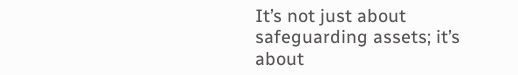It’s not just about safeguarding assets; it’s about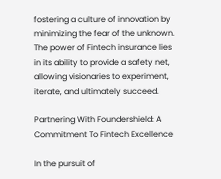fostering a culture of innovation by minimizing the fear of the unknown. The power of Fintech insurance lies in its ability to provide a safety net, allowing visionaries to experiment, iterate, and ultimately succeed.

Partnering With Foundershield: A Commitment To Fintech Excellence

In the pursuit of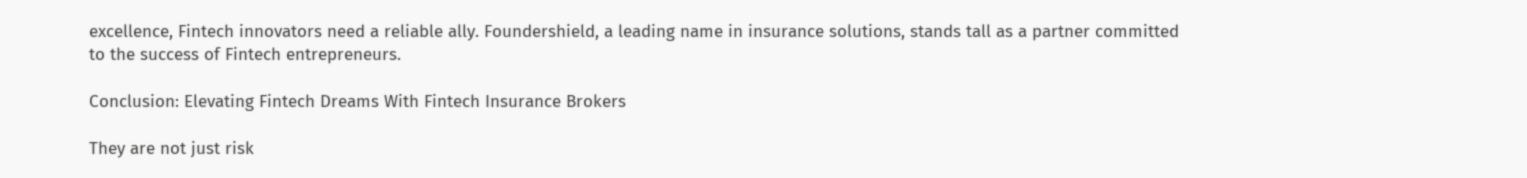excellence, Fintech innovators need a reliable ally. Foundershield, a leading name in insurance solutions, stands tall as a partner committed to the success of Fintech entrepreneurs.

Conclusion: Elevating Fintech Dreams With Fintech Insurance Brokers

They are not just risk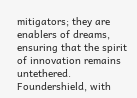mitigators; they are enablers of dreams, ensuring that the spirit of innovation remains untethered. Foundershield, with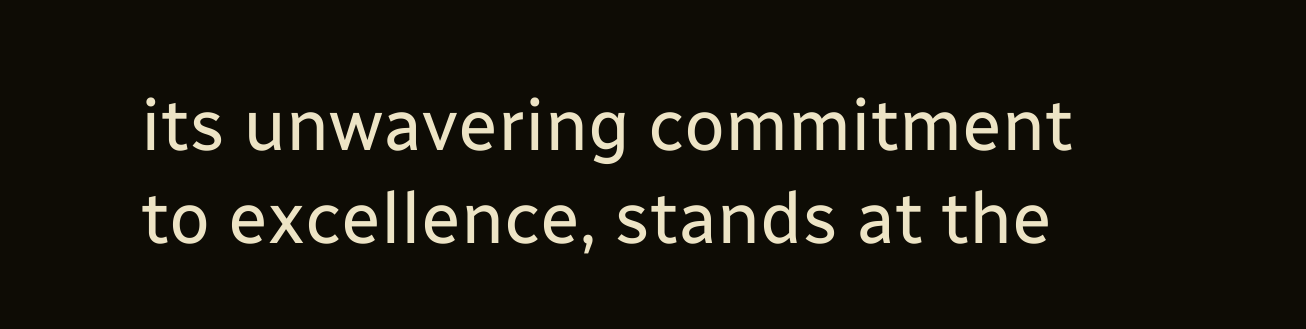its unwavering commitment to excellence, stands at the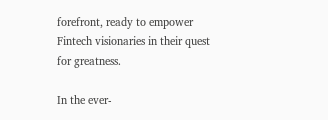forefront, ready to empower Fintech visionaries in their quest for greatness.

In the ever-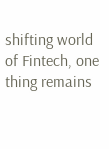shifting world of Fintech, one thing remains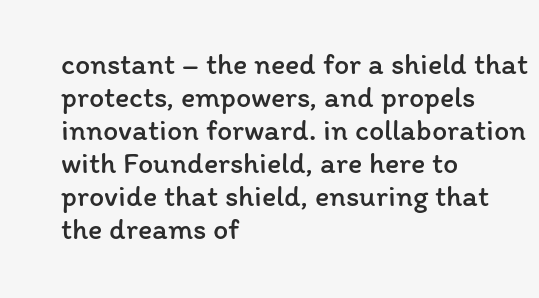constant – the need for a shield that protects, empowers, and propels innovation forward. in collaboration with Foundershield, are here to provide that shield, ensuring that the dreams of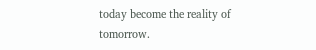today become the reality of tomorrow.